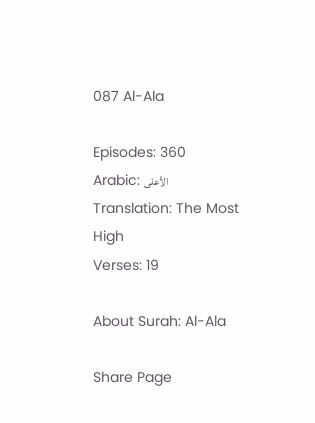087 Al-Ala

Episodes: 360
Arabic: الأعلی
Translation: The Most High
Verses: 19

About Surah: Al-Ala

Share Page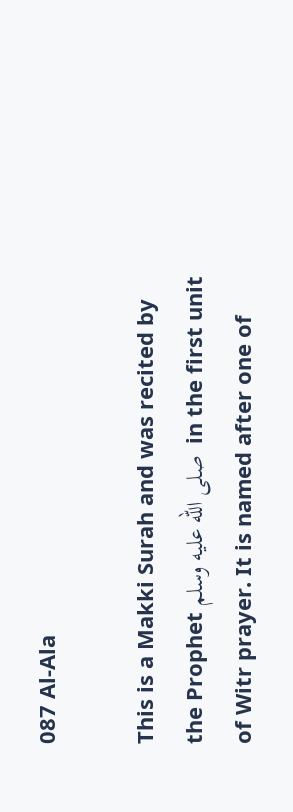087 Al-Ala

This is a Makki Surah and was recited by the Prophet صلى الله عليه وسلم  in the first unit of Witr prayer. It is named after one of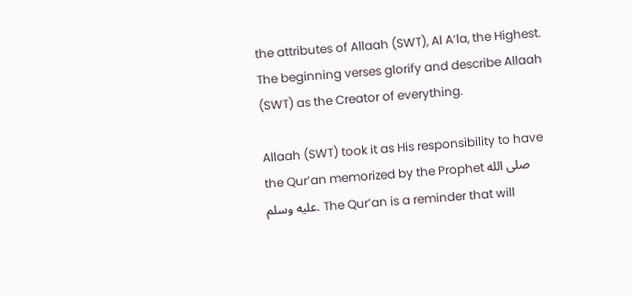the attributes of Allaah (SWT), Al A’la, the Highest. The beginning verses glorify and describe Allaah (SWT) as the Creator of everything.

Allaah (SWT) took it as His responsibility to have the Qur’an memorized by the Prophet صلى الله عليه وسلم. The Qur’an is a reminder that will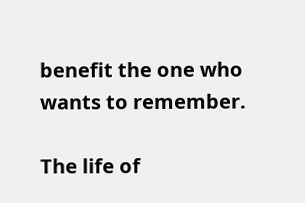benefit the one who wants to remember.

The life of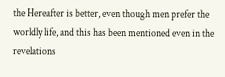the Hereafter is better, even though men prefer the worldly life, and this has been mentioned even in the revelations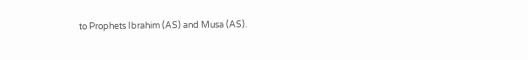to Prophets Ibrahim (AS) and Musa (AS).